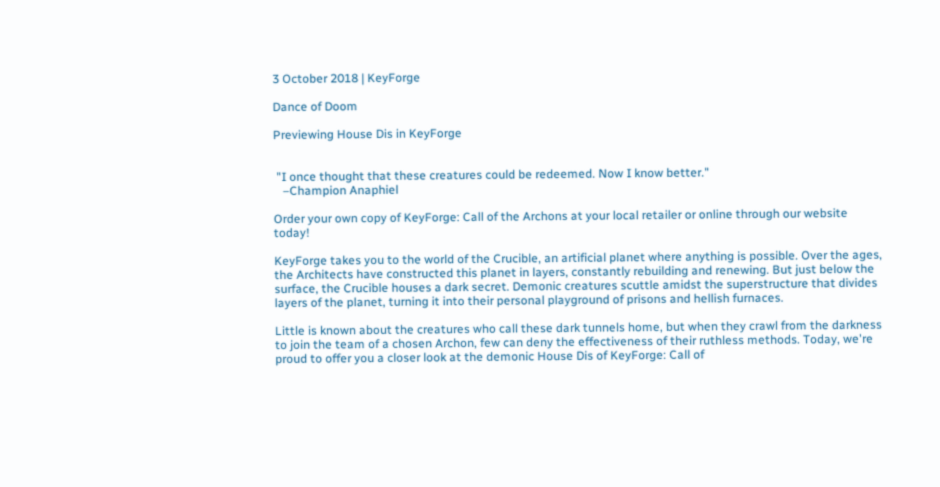3 October 2018 | KeyForge

Dance of Doom

Previewing House Dis in KeyForge


 "I once thought that these creatures could be redeemed. Now I know better."
   –Champion Anaphiel

Order your own copy of KeyForge: Call of the Archons at your local retailer or online through our website today!

KeyForge takes you to the world of the Crucible, an artificial planet where anything is possible. Over the ages, the Architects have constructed this planet in layers, constantly rebuilding and renewing. But just below the surface, the Crucible houses a dark secret. Demonic creatures scuttle amidst the superstructure that divides layers of the planet, turning it into their personal playground of prisons and hellish furnaces.

Little is known about the creatures who call these dark tunnels home, but when they crawl from the darkness to join the team of a chosen Archon, few can deny the effectiveness of their ruthless methods. Today, we're proud to offer you a closer look at the demonic House Dis of KeyForge: Call of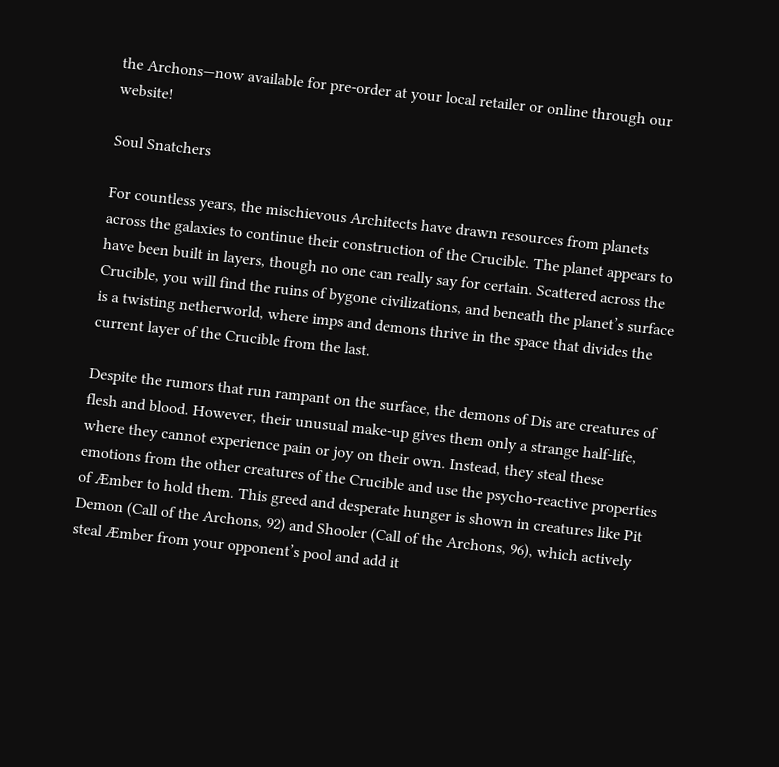the Archons—now available for pre-order at your local retailer or online through our website!

Soul Snatchers

For countless years, the mischievous Architects have drawn resources from planets across the galaxies to continue their construction of the Crucible. The planet appears to have been built in layers, though no one can really say for certain. Scattered across the Crucible, you will find the ruins of bygone civilizations, and beneath the planet’s surface is a twisting netherworld, where imps and demons thrive in the space that divides the current layer of the Crucible from the last.

Despite the rumors that run rampant on the surface, the demons of Dis are creatures of flesh and blood. However, their unusual make-up gives them only a strange half-life, where they cannot experience pain or joy on their own. Instead, they steal these emotions from the other creatures of the Crucible and use the psycho-reactive properties of Æmber to hold them. This greed and desperate hunger is shown in creatures like Pit Demon (Call of the Archons, 92) and Shooler (Call of the Archons, 96), which actively steal Æmber from your opponent’s pool and add it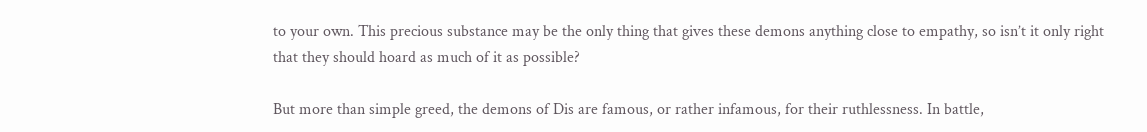to your own. This precious substance may be the only thing that gives these demons anything close to empathy, so isn’t it only right that they should hoard as much of it as possible?

But more than simple greed, the demons of Dis are famous, or rather infamous, for their ruthlessness. In battle,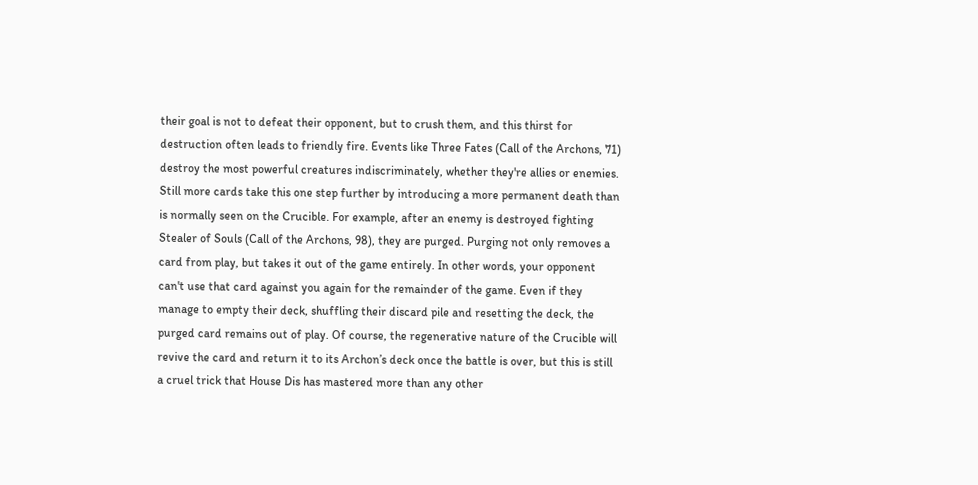their goal is not to defeat their opponent, but to crush them, and this thirst for destruction often leads to friendly fire. Events like Three Fates (Call of the Archons, 71) destroy the most powerful creatures indiscriminately, whether they're allies or enemies. Still more cards take this one step further by introducing a more permanent death than is normally seen on the Crucible. For example, after an enemy is destroyed fighting Stealer of Souls (Call of the Archons, 98), they are purged. Purging not only removes a card from play, but takes it out of the game entirely. In other words, your opponent can't use that card against you again for the remainder of the game. Even if they manage to empty their deck, shuffling their discard pile and resetting the deck, the purged card remains out of play. Of course, the regenerative nature of the Crucible will revive the card and return it to its Archon’s deck once the battle is over, but this is still a cruel trick that House Dis has mastered more than any other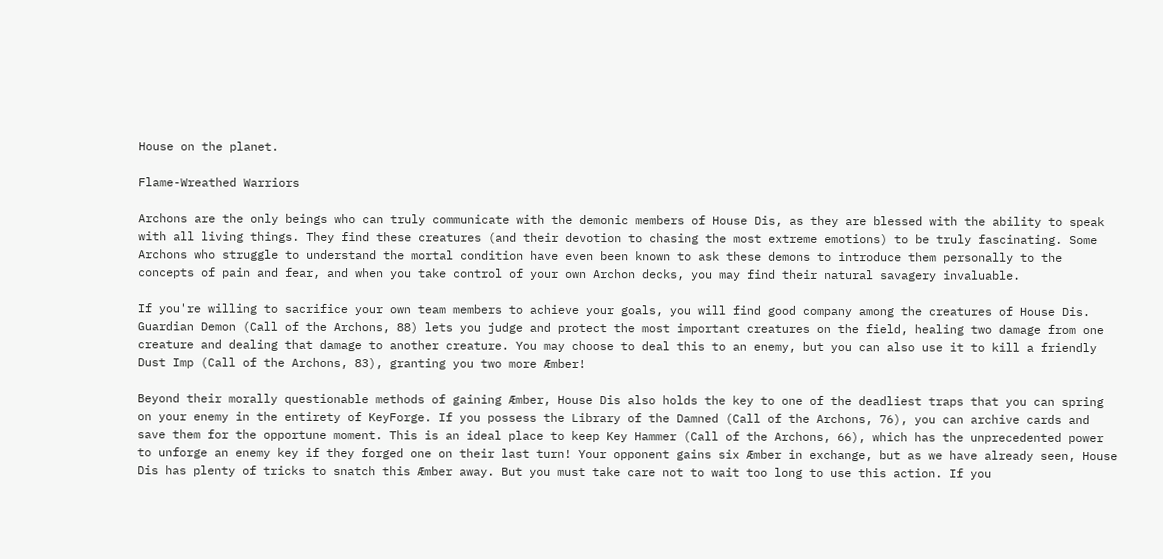House on the planet.

Flame-Wreathed Warriors

Archons are the only beings who can truly communicate with the demonic members of House Dis, as they are blessed with the ability to speak with all living things. They find these creatures (and their devotion to chasing the most extreme emotions) to be truly fascinating. Some Archons who struggle to understand the mortal condition have even been known to ask these demons to introduce them personally to the concepts of pain and fear, and when you take control of your own Archon decks, you may find their natural savagery invaluable.

If you're willing to sacrifice your own team members to achieve your goals, you will find good company among the creatures of House Dis. Guardian Demon (Call of the Archons, 88) lets you judge and protect the most important creatures on the field, healing two damage from one creature and dealing that damage to another creature. You may choose to deal this to an enemy, but you can also use it to kill a friendly Dust Imp (Call of the Archons, 83), granting you two more Æmber!

Beyond their morally questionable methods of gaining Æmber, House Dis also holds the key to one of the deadliest traps that you can spring on your enemy in the entirety of KeyForge. If you possess the Library of the Damned (Call of the Archons, 76), you can archive cards and save them for the opportune moment. This is an ideal place to keep Key Hammer (Call of the Archons, 66), which has the unprecedented power to unforge an enemy key if they forged one on their last turn! Your opponent gains six Æmber in exchange, but as we have already seen, House Dis has plenty of tricks to snatch this Æmber away. But you must take care not to wait too long to use this action. If you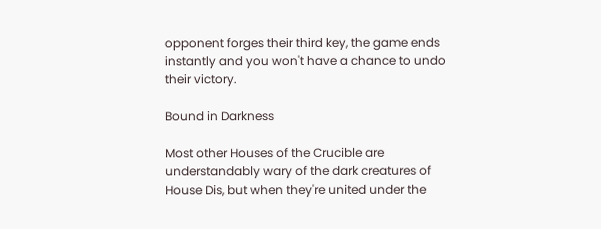opponent forges their third key, the game ends instantly and you won't have a chance to undo their victory.

Bound in Darkness

Most other Houses of the Crucible are understandably wary of the dark creatures of House Dis, but when they're united under the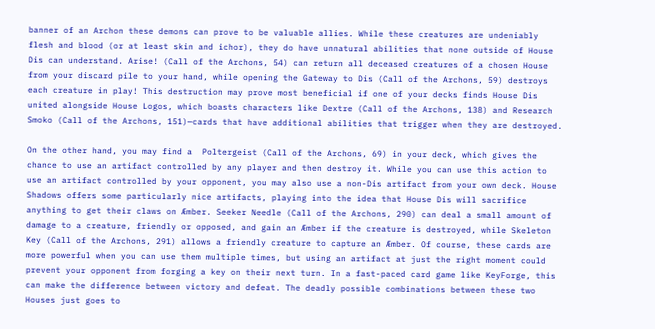banner of an Archon these demons can prove to be valuable allies. While these creatures are undeniably flesh and blood (or at least skin and ichor), they do have unnatural abilities that none outside of House Dis can understand. Arise! (Call of the Archons, 54) can return all deceased creatures of a chosen House from your discard pile to your hand, while opening the Gateway to Dis (Call of the Archons, 59) destroys each creature in play! This destruction may prove most beneficial if one of your decks finds House Dis united alongside House Logos, which boasts characters like Dextre (Call of the Archons, 138) and Research Smoko (Call of the Archons, 151)—cards that have additional abilities that trigger when they are destroyed.

On the other hand, you may find a  Poltergeist (Call of the Archons, 69) in your deck, which gives the chance to use an artifact controlled by any player and then destroy it. While you can use this action to use an artifact controlled by your opponent, you may also use a non-Dis artifact from your own deck. House Shadows offers some particularly nice artifacts, playing into the idea that House Dis will sacrifice anything to get their claws on Æmber. Seeker Needle (Call of the Archons, 290) can deal a small amount of damage to a creature, friendly or opposed, and gain an Æmber if the creature is destroyed, while Skeleton Key (Call of the Archons, 291) allows a friendly creature to capture an Æmber. Of course, these cards are more powerful when you can use them multiple times, but using an artifact at just the right moment could prevent your opponent from forging a key on their next turn. In a fast-paced card game like KeyForge, this can make the difference between victory and defeat. The deadly possible combinations between these two Houses just goes to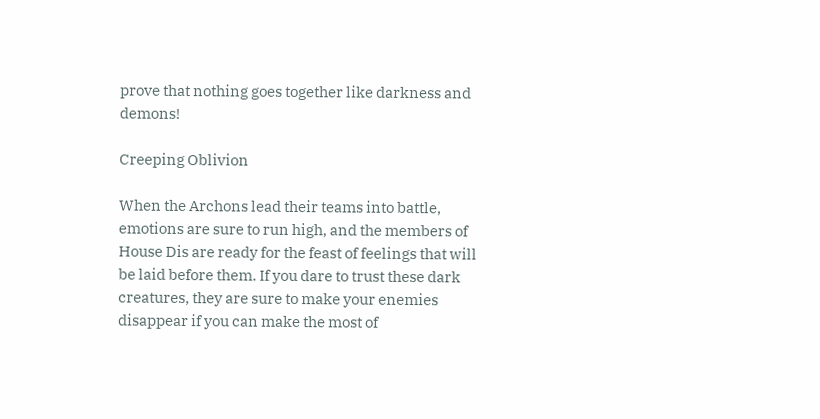prove that nothing goes together like darkness and demons!

Creeping Oblivion

When the Archons lead their teams into battle, emotions are sure to run high, and the members of House Dis are ready for the feast of feelings that will be laid before them. If you dare to trust these dark creatures, they are sure to make your enemies disappear if you can make the most of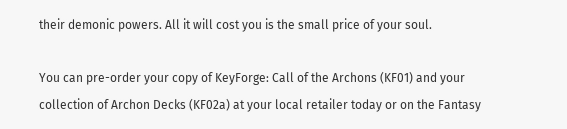their demonic powers. All it will cost you is the small price of your soul.

You can pre-order your copy of KeyForge: Call of the Archons (KF01) and your collection of Archon Decks (KF02a) at your local retailer today or on the Fantasy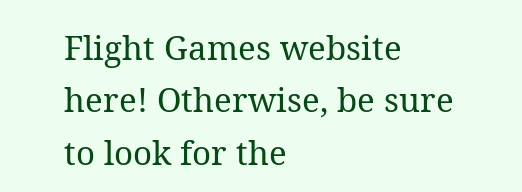Flight Games website here! Otherwise, be sure to look for the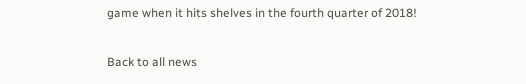game when it hits shelves in the fourth quarter of 2018!

Back to all news